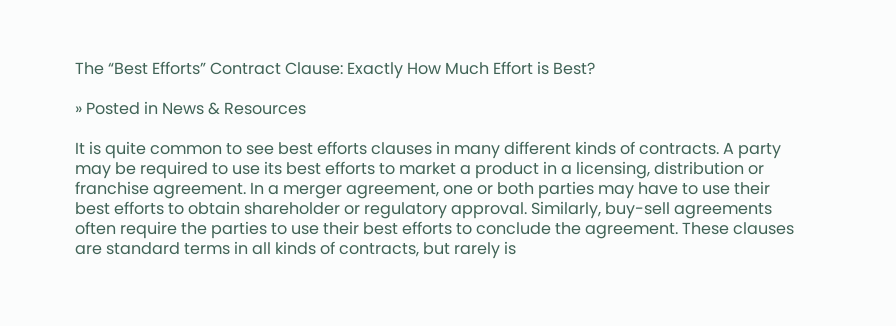The “Best Efforts” Contract Clause: Exactly How Much Effort is Best?

» Posted in News & Resources

It is quite common to see best efforts clauses in many different kinds of contracts. A party may be required to use its best efforts to market a product in a licensing, distribution or franchise agreement. In a merger agreement, one or both parties may have to use their best efforts to obtain shareholder or regulatory approval. Similarly, buy-sell agreements often require the parties to use their best efforts to conclude the agreement. These clauses are standard terms in all kinds of contracts, but rarely is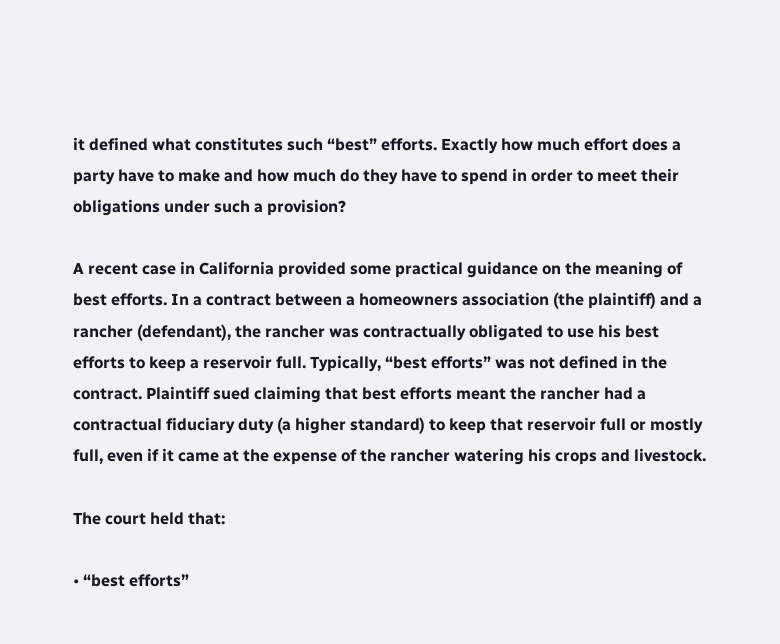it defined what constitutes such “best” efforts. Exactly how much effort does a party have to make and how much do they have to spend in order to meet their obligations under such a provision?

A recent case in California provided some practical guidance on the meaning of best efforts. In a contract between a homeowners association (the plaintiff) and a rancher (defendant), the rancher was contractually obligated to use his best efforts to keep a reservoir full. Typically, “best efforts” was not defined in the contract. Plaintiff sued claiming that best efforts meant the rancher had a contractual fiduciary duty (a higher standard) to keep that reservoir full or mostly full, even if it came at the expense of the rancher watering his crops and livestock.

The court held that:

• “best efforts”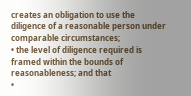creates an obligation to use the diligence of a reasonable person under comparable circumstances;
• the level of diligence required is framed within the bounds of reasonableness; and that
•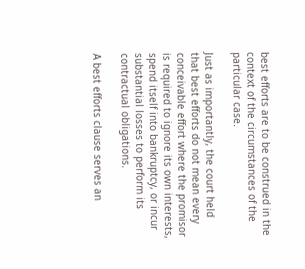best efforts are to be construed in the context of the circumstances of the particular case.

Just as importantly, the court held that best efforts do not mean every conceivable effort where the promisor is required to ignore its own interests, spend itself into bankruptcy, or incur substantial losses to perform its contractual obligations.

A best efforts clause serves an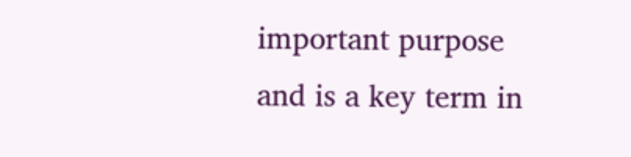important purpose and is a key term in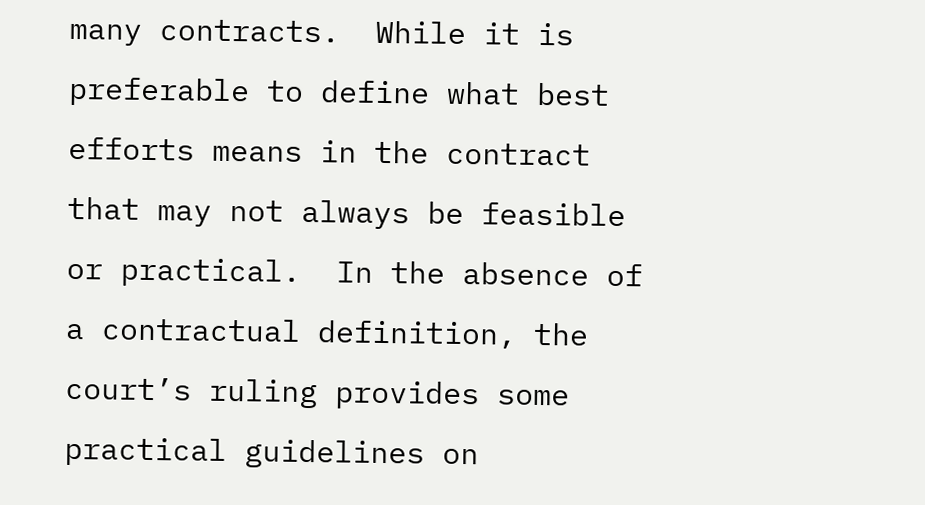many contracts.  While it is preferable to define what best efforts means in the contract that may not always be feasible or practical.  In the absence of a contractual definition, the court’s ruling provides some practical guidelines on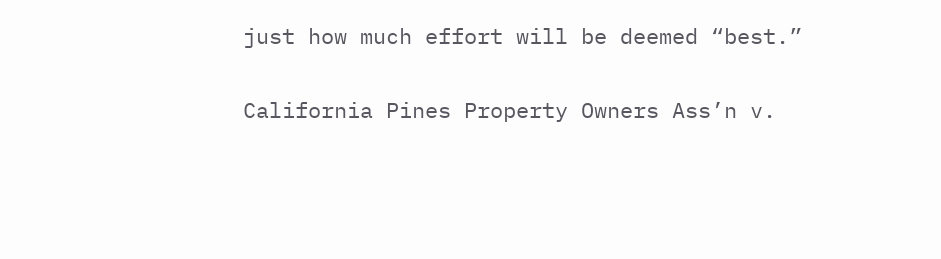just how much effort will be deemed “best.”

California Pines Property Owners Ass’n v.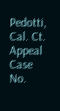Pedotti, Cal. Ct. Appeal Case No.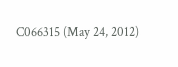C066315 (May 24, 2012)